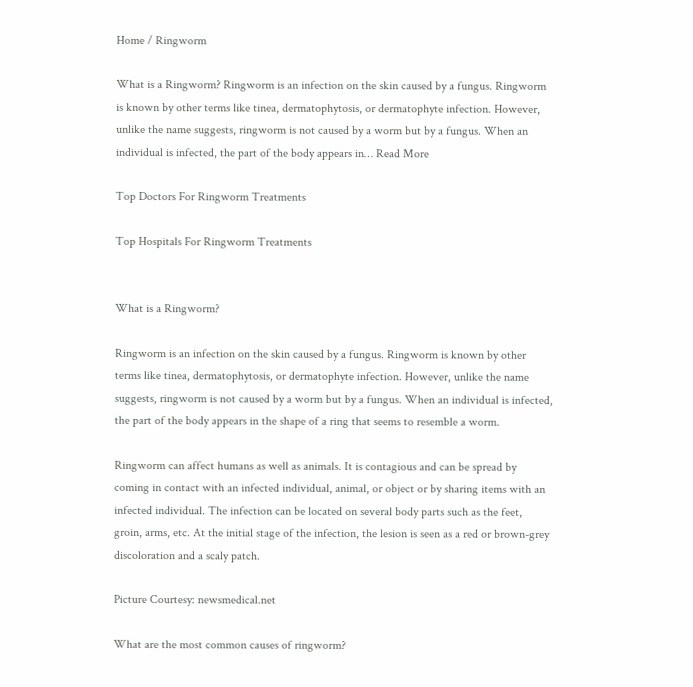Home / Ringworm

What is a Ringworm? Ringworm is an infection on the skin caused by a fungus. Ringworm is known by other terms like tinea, dermatophytosis, or dermatophyte infection. However, unlike the name suggests, ringworm is not caused by a worm but by a fungus. When an individual is infected, the part of the body appears in… Read More

Top Doctors For Ringworm Treatments

Top Hospitals For Ringworm Treatments


What is a Ringworm?

Ringworm is an infection on the skin caused by a fungus. Ringworm is known by other terms like tinea, dermatophytosis, or dermatophyte infection. However, unlike the name suggests, ringworm is not caused by a worm but by a fungus. When an individual is infected, the part of the body appears in the shape of a ring that seems to resemble a worm.

Ringworm can affect humans as well as animals. It is contagious and can be spread by coming in contact with an infected individual, animal, or object or by sharing items with an infected individual. The infection can be located on several body parts such as the feet, groin, arms, etc. At the initial stage of the infection, the lesion is seen as a red or brown-grey discoloration and a scaly patch.

Picture Courtesy: newsmedical.net

What are the most common causes of ringworm?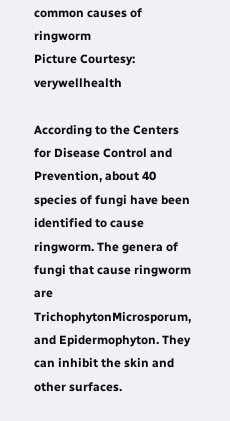common causes of ringworm
Picture Courtesy: verywellhealth

According to the Centers for Disease Control and Prevention, about 40 species of fungi have been identified to cause ringworm. The genera of fungi that cause ringworm are TrichophytonMicrosporum, and Epidermophyton. They can inhibit the skin and other surfaces.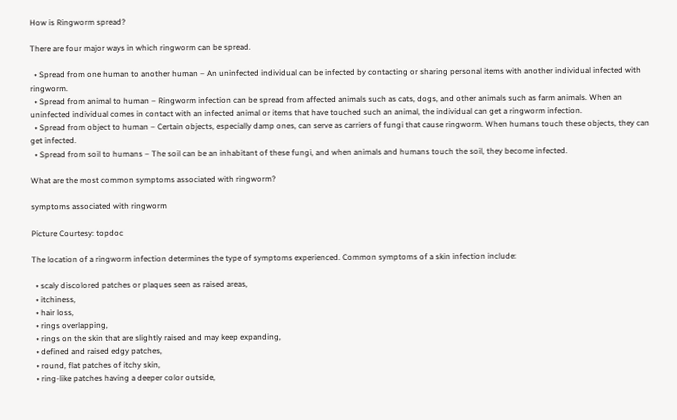How is Ringworm spread?

There are four major ways in which ringworm can be spread.

  • Spread from one human to another human – An uninfected individual can be infected by contacting or sharing personal items with another individual infected with ringworm.
  • Spread from animal to human – Ringworm infection can be spread from affected animals such as cats, dogs, and other animals such as farm animals. When an uninfected individual comes in contact with an infected animal or items that have touched such an animal, the individual can get a ringworm infection.
  • Spread from object to human – Certain objects, especially damp ones, can serve as carriers of fungi that cause ringworm. When humans touch these objects, they can get infected.
  • Spread from soil to humans – The soil can be an inhabitant of these fungi, and when animals and humans touch the soil, they become infected.

What are the most common symptoms associated with ringworm?

symptoms associated with ringworm

Picture Courtesy: topdoc

The location of a ringworm infection determines the type of symptoms experienced. Common symptoms of a skin infection include:

  • scaly discolored patches or plaques seen as raised areas,
  • itchiness,
  • hair loss,
  • rings overlapping,
  • rings on the skin that are slightly raised and may keep expanding,
  • defined and raised edgy patches,
  • round, flat patches of itchy skin,
  • ring-like patches having a deeper color outside,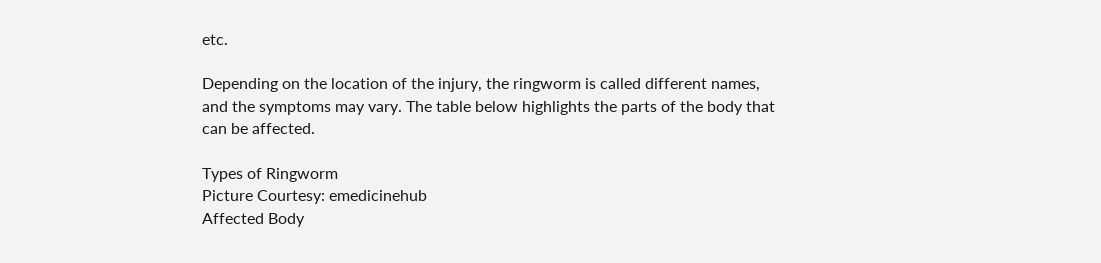etc.

Depending on the location of the injury, the ringworm is called different names, and the symptoms may vary. The table below highlights the parts of the body that can be affected.

Types of Ringworm
Picture Courtesy: emedicinehub
Affected Body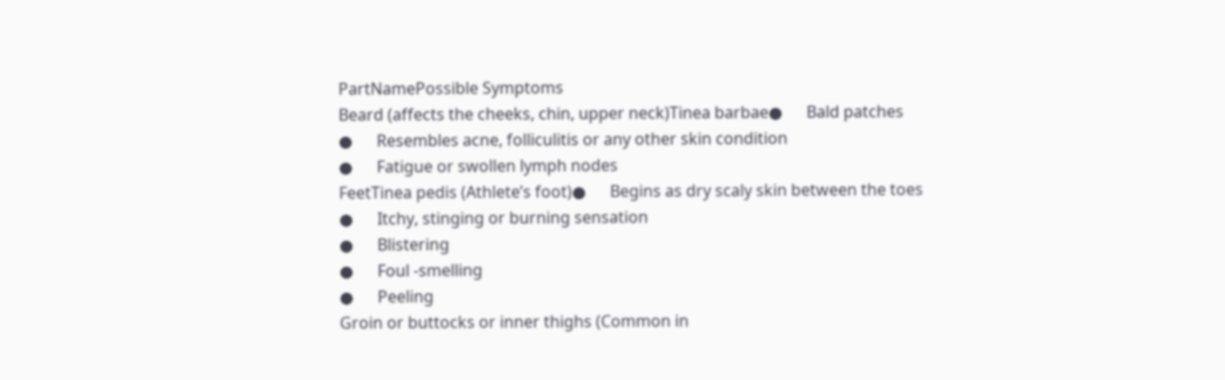PartNamePossible Symptoms
Beard (affects the cheeks, chin, upper neck)Tinea barbae●      Bald patches
●      Resembles acne, folliculitis or any other skin condition
●      Fatigue or swollen lymph nodes
FeetTinea pedis (Athlete’s foot)●      Begins as dry scaly skin between the toes
●      Itchy, stinging or burning sensation
●      Blistering
●      Foul -smelling
●      Peeling
Groin or buttocks or inner thighs (Common in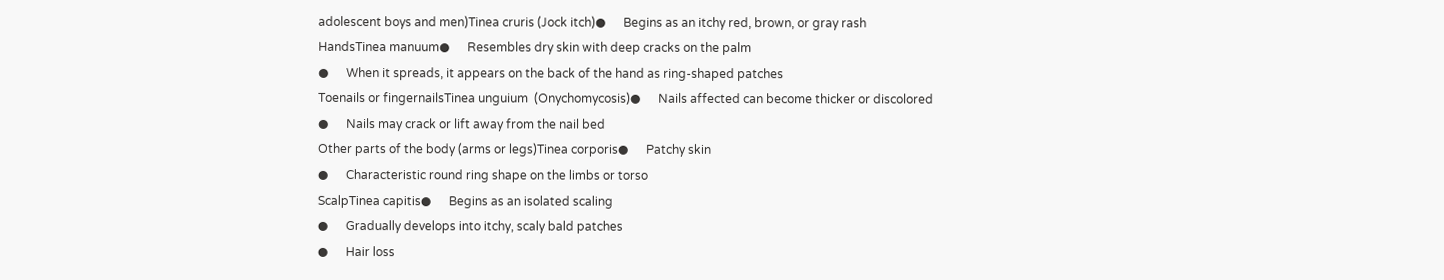adolescent boys and men)Tinea cruris (Jock itch)●      Begins as an itchy red, brown, or gray rash
HandsTinea manuum●      Resembles dry skin with deep cracks on the palm
●      When it spreads, it appears on the back of the hand as ring-shaped patches
Toenails or fingernailsTinea unguium  (Onychomycosis)●      Nails affected can become thicker or discolored
●      Nails may crack or lift away from the nail bed
Other parts of the body (arms or legs)Tinea corporis●      Patchy skin
●      Characteristic round ring shape on the limbs or torso
ScalpTinea capitis●      Begins as an isolated scaling
●      Gradually develops into itchy, scaly bald patches
●      Hair loss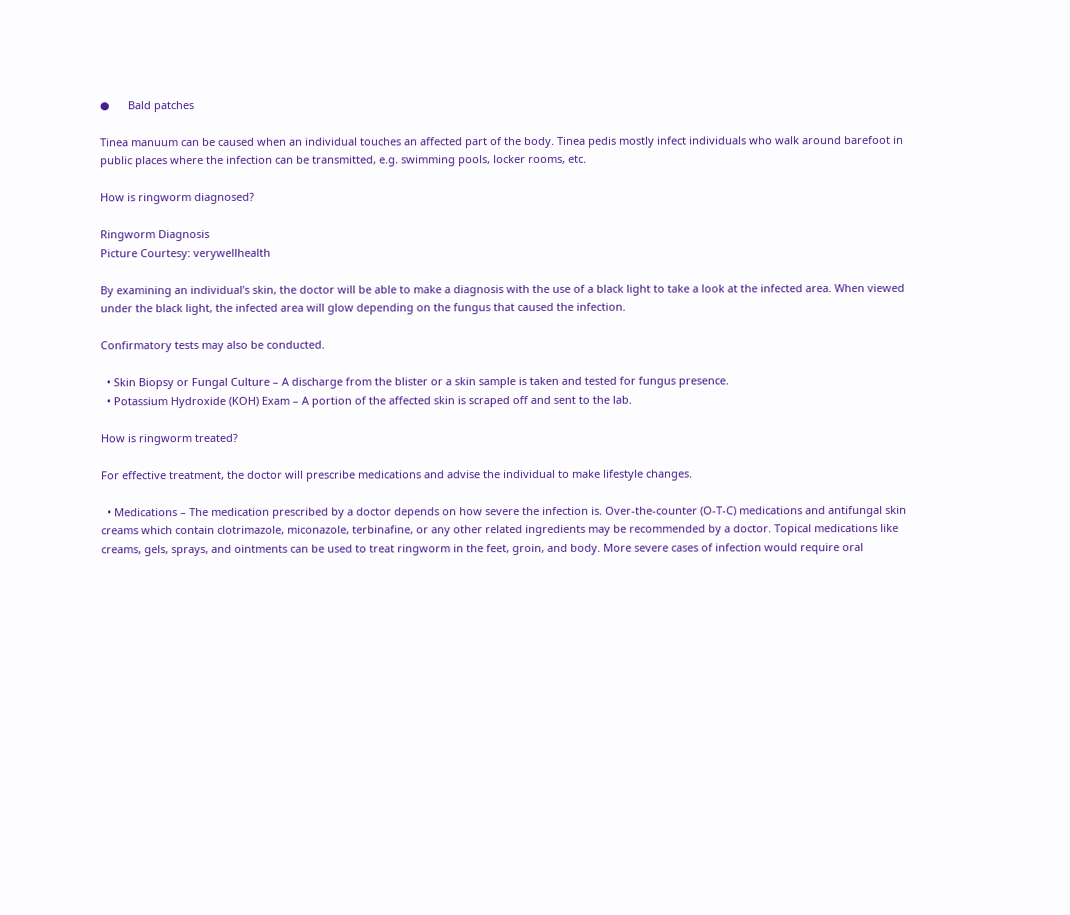●      Bald patches

Tinea manuum can be caused when an individual touches an affected part of the body. Tinea pedis mostly infect individuals who walk around barefoot in public places where the infection can be transmitted, e.g. swimming pools, locker rooms, etc.

How is ringworm diagnosed?

Ringworm Diagnosis
Picture Courtesy: verywellhealth

By examining an individual’s skin, the doctor will be able to make a diagnosis with the use of a black light to take a look at the infected area. When viewed under the black light, the infected area will glow depending on the fungus that caused the infection.

Confirmatory tests may also be conducted.

  • Skin Biopsy or Fungal Culture – A discharge from the blister or a skin sample is taken and tested for fungus presence.
  • Potassium Hydroxide (KOH) Exam – A portion of the affected skin is scraped off and sent to the lab.

How is ringworm treated?

For effective treatment, the doctor will prescribe medications and advise the individual to make lifestyle changes.

  • Medications – The medication prescribed by a doctor depends on how severe the infection is. Over-the-counter (O-T-C) medications and antifungal skin creams which contain clotrimazole, miconazole, terbinafine, or any other related ingredients may be recommended by a doctor. Topical medications like creams, gels, sprays, and ointments can be used to treat ringworm in the feet, groin, and body. More severe cases of infection would require oral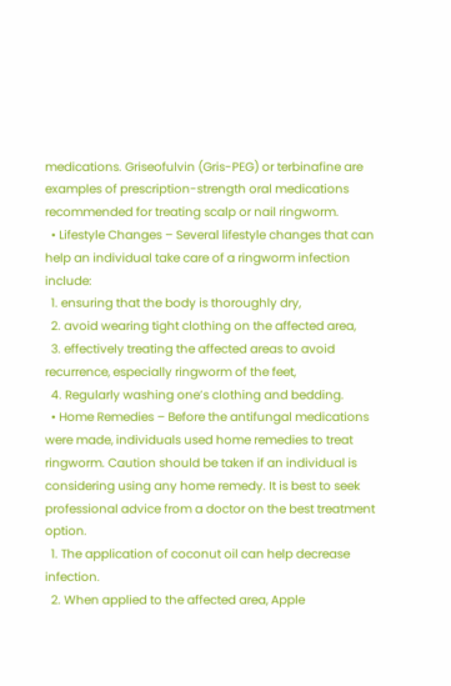medications. Griseofulvin (Gris-PEG) or terbinafine are examples of prescription-strength oral medications recommended for treating scalp or nail ringworm.
  • Lifestyle Changes – Several lifestyle changes that can help an individual take care of a ringworm infection include:
  1. ensuring that the body is thoroughly dry,
  2. avoid wearing tight clothing on the affected area,
  3. effectively treating the affected areas to avoid recurrence, especially ringworm of the feet,
  4. Regularly washing one’s clothing and bedding.
  • Home Remedies – Before the antifungal medications were made, individuals used home remedies to treat ringworm. Caution should be taken if an individual is considering using any home remedy. It is best to seek professional advice from a doctor on the best treatment option.
  1. The application of coconut oil can help decrease infection.
  2. When applied to the affected area, Apple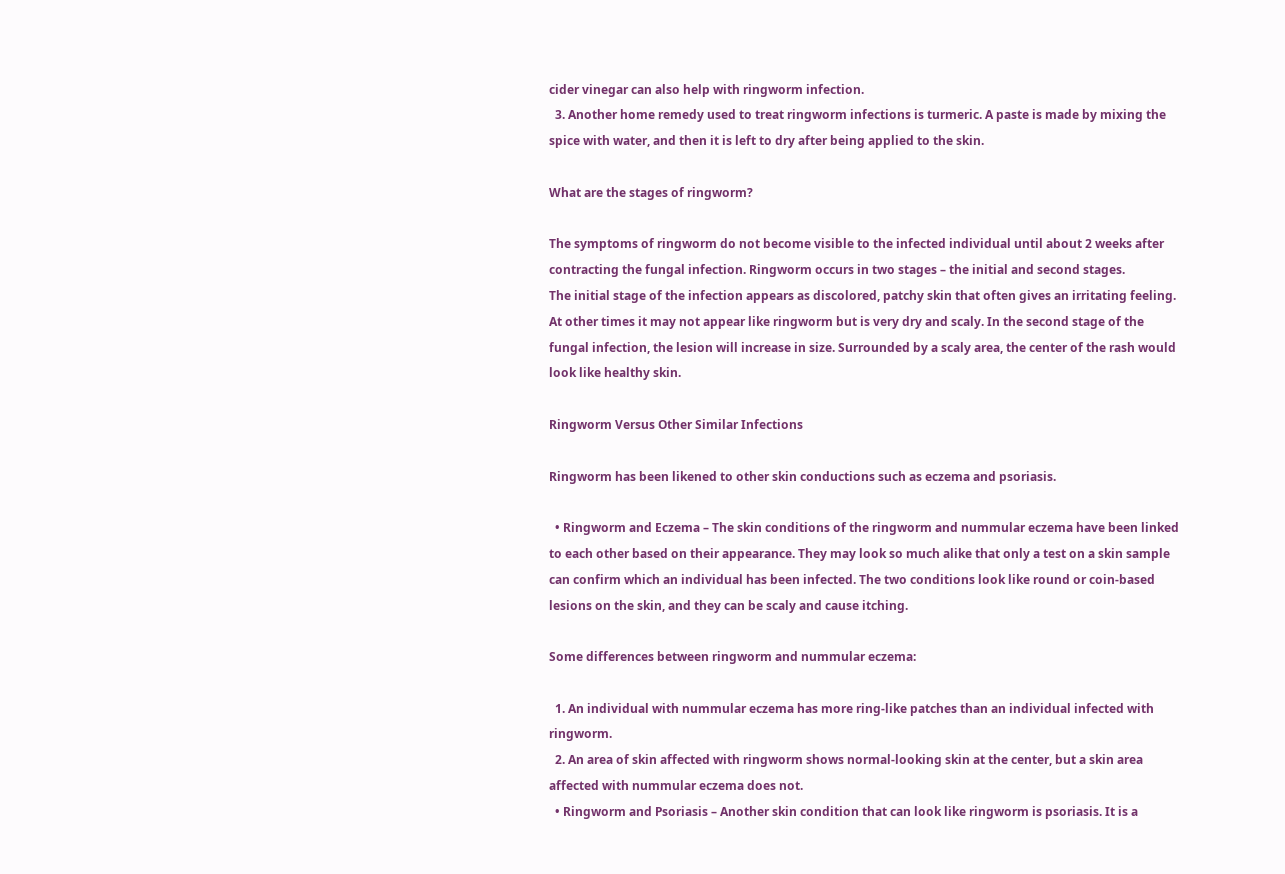cider vinegar can also help with ringworm infection.
  3. Another home remedy used to treat ringworm infections is turmeric. A paste is made by mixing the spice with water, and then it is left to dry after being applied to the skin.

What are the stages of ringworm?

The symptoms of ringworm do not become visible to the infected individual until about 2 weeks after contracting the fungal infection. Ringworm occurs in two stages – the initial and second stages.
The initial stage of the infection appears as discolored, patchy skin that often gives an irritating feeling. At other times it may not appear like ringworm but is very dry and scaly. In the second stage of the fungal infection, the lesion will increase in size. Surrounded by a scaly area, the center of the rash would look like healthy skin.

Ringworm Versus Other Similar Infections

Ringworm has been likened to other skin conductions such as eczema and psoriasis.

  • Ringworm and Eczema – The skin conditions of the ringworm and nummular eczema have been linked to each other based on their appearance. They may look so much alike that only a test on a skin sample can confirm which an individual has been infected. The two conditions look like round or coin-based lesions on the skin, and they can be scaly and cause itching.

Some differences between ringworm and nummular eczema:

  1. An individual with nummular eczema has more ring-like patches than an individual infected with ringworm.
  2. An area of skin affected with ringworm shows normal-looking skin at the center, but a skin area affected with nummular eczema does not.
  • Ringworm and Psoriasis – Another skin condition that can look like ringworm is psoriasis. It is a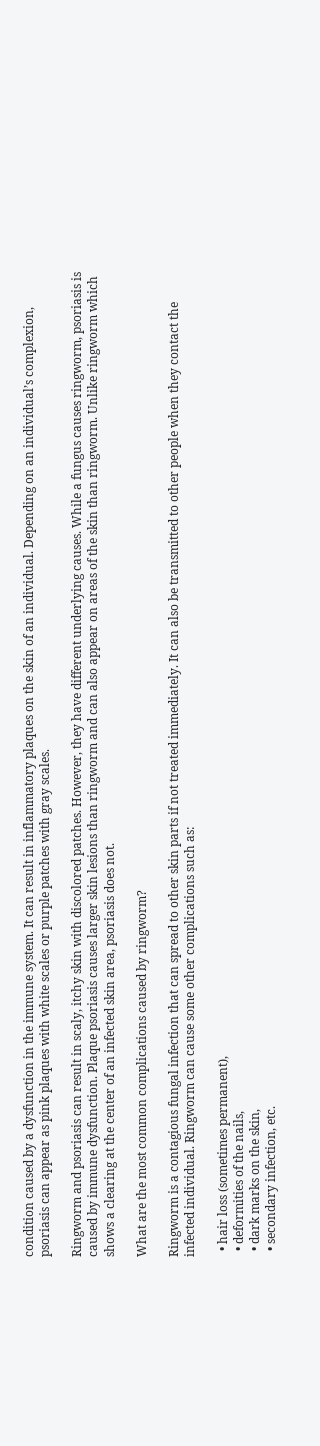condition caused by a dysfunction in the immune system. It can result in inflammatory plaques on the skin of an individual. Depending on an individual’s complexion, psoriasis can appear as pink plaques with white scales or purple patches with gray scales.

Ringworm and psoriasis can result in scaly, itchy skin with discolored patches. However, they have different underlying causes. While a fungus causes ringworm, psoriasis is caused by immune dysfunction. Plaque psoriasis causes larger skin lesions than ringworm and can also appear on areas of the skin than ringworm. Unlike ringworm which shows a clearing at the center of an infected skin area, psoriasis does not.

What are the most common complications caused by ringworm?

Ringworm is a contagious fungal infection that can spread to other skin parts if not treated immediately. It can also be transmitted to other people when they contact the infected individual. Ringworm can cause some other complications such as:

  • hair loss (sometimes permanent),
  • deformities of the nails,
  • dark marks on the skin,
  • secondary infection, etc.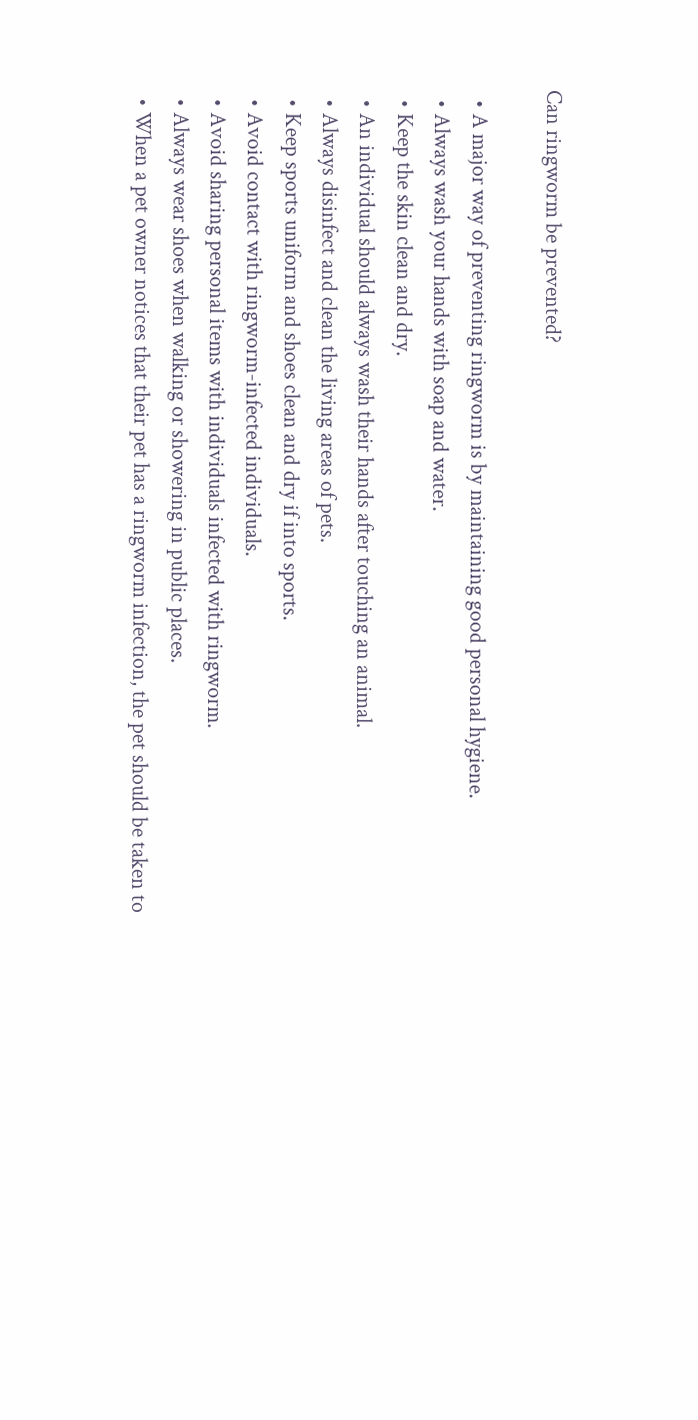Can ringworm be prevented?

  • A major way of preventing ringworm is by maintaining good personal hygiene.
  • Always wash your hands with soap and water.
  • Keep the skin clean and dry.
  • An individual should always wash their hands after touching an animal.
  • Always disinfect and clean the living areas of pets.
  • Keep sports uniform and shoes clean and dry if into sports.
  • Avoid contact with ringworm-infected individuals.
  • Avoid sharing personal items with individuals infected with ringworm.
  • Always wear shoes when walking or showering in public places.
  • When a pet owner notices that their pet has a ringworm infection, the pet should be taken to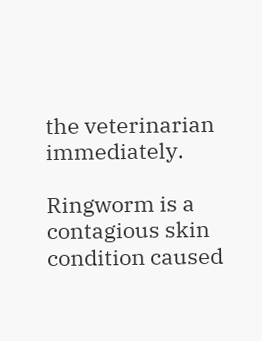the veterinarian immediately.

Ringworm is a contagious skin condition caused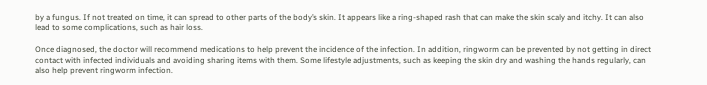by a fungus. If not treated on time, it can spread to other parts of the body’s skin. It appears like a ring-shaped rash that can make the skin scaly and itchy. It can also lead to some complications, such as hair loss.

Once diagnosed, the doctor will recommend medications to help prevent the incidence of the infection. In addition, ringworm can be prevented by not getting in direct contact with infected individuals and avoiding sharing items with them. Some lifestyle adjustments, such as keeping the skin dry and washing the hands regularly, can also help prevent ringworm infection.